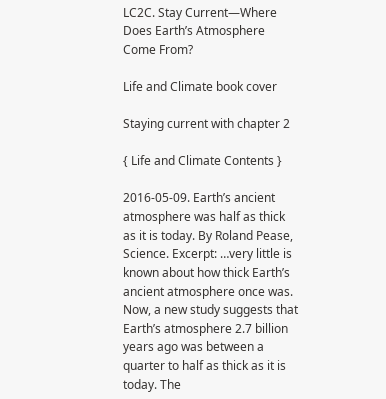LC2C. Stay Current—Where Does Earth’s Atmosphere Come From?

Life and Climate book cover

Staying current with chapter 2

{ Life and Climate Contents }

2016-05-09. Earth’s ancient atmosphere was half as thick as it is today. By Roland Pease, Science. Excerpt: …very little is known about how thick Earth’s ancient atmosphere once was. Now, a new study suggests that Earth’s atmosphere 2.7 billion years ago was between a quarter to half as thick as it is today. The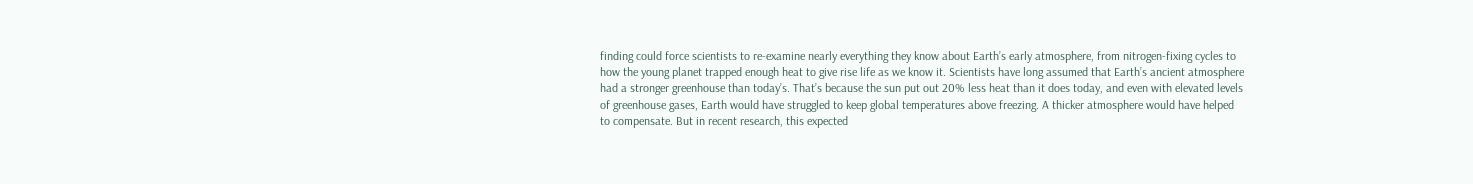finding could force scientists to re-examine nearly everything they know about Earth’s early atmosphere, from nitrogen-fixing cycles to how the young planet trapped enough heat to give rise life as we know it. Scientists have long assumed that Earth’s ancient atmosphere had a stronger greenhouse than today’s. That’s because the sun put out 20% less heat than it does today, and even with elevated levels of greenhouse gases, Earth would have struggled to keep global temperatures above freezing. A thicker atmosphere would have helped to compensate. But in recent research, this expected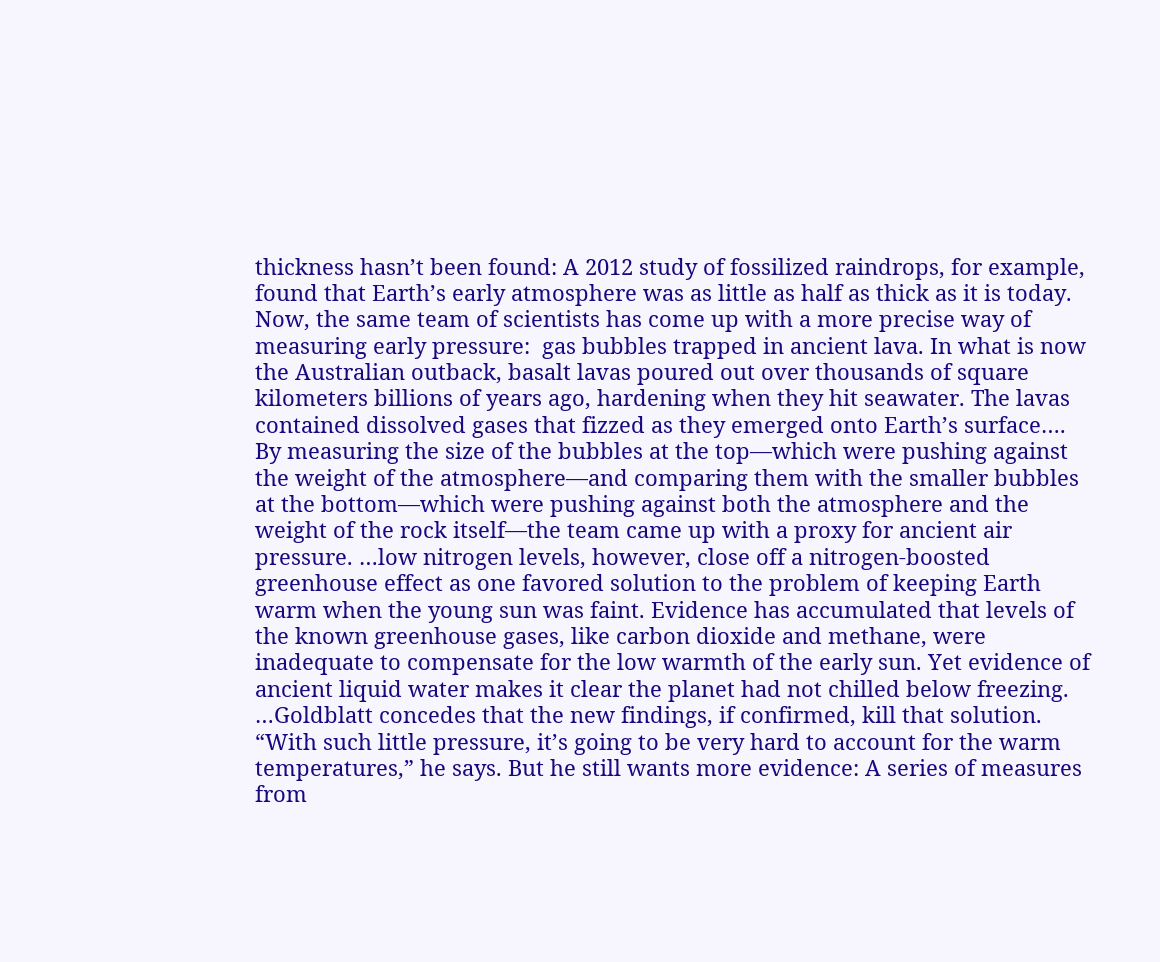thickness hasn’t been found: A 2012 study of fossilized raindrops, for example, found that Earth’s early atmosphere was as little as half as thick as it is today. Now, the same team of scientists has come up with a more precise way of measuring early pressure:  gas bubbles trapped in ancient lava. In what is now the Australian outback, basalt lavas poured out over thousands of square kilometers billions of years ago, hardening when they hit seawater. The lavas contained dissolved gases that fizzed as they emerged onto Earth’s surface…. By measuring the size of the bubbles at the top—which were pushing against the weight of the atmosphere—and comparing them with the smaller bubbles at the bottom—which were pushing against both the atmosphere and the weight of the rock itself—the team came up with a proxy for ancient air pressure. …low nitrogen levels, however, close off a nitrogen-boosted greenhouse effect as one favored solution to the problem of keeping Earth warm when the young sun was faint. Evidence has accumulated that levels of the known greenhouse gases, like carbon dioxide and methane, were inadequate to compensate for the low warmth of the early sun. Yet evidence of ancient liquid water makes it clear the planet had not chilled below freezing. …Goldblatt concedes that the new findings, if confirmed, kill that solution. “With such little pressure, it’s going to be very hard to account for the warm temperatures,” he says. But he still wants more evidence: A series of measures from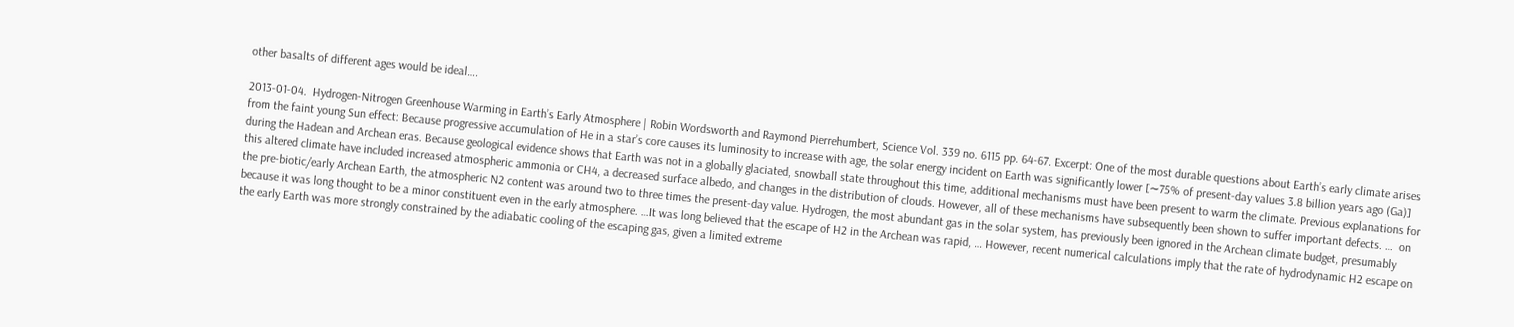other basalts of different ages would be ideal….

2013-01-04.  Hydrogen-Nitrogen Greenhouse Warming in Earth’s Early Atmosphere | Robin Wordsworth and Raymond Pierrehumbert, Science Vol. 339 no. 6115 pp. 64-67. Excerpt: One of the most durable questions about Earth’s early climate arises from the faint young Sun effect: Because progressive accumulation of He in a star’s core causes its luminosity to increase with age, the solar energy incident on Earth was significantly lower [∼75% of present-day values 3.8 billion years ago (Ga)] during the Hadean and Archean eras. Because geological evidence shows that Earth was not in a globally glaciated, snowball state throughout this time, additional mechanisms must have been present to warm the climate. Previous explanations for this altered climate have included increased atmospheric ammonia or CH4, a decreased surface albedo, and changes in the distribution of clouds. However, all of these mechanisms have subsequently been shown to suffer important defects. …  on the pre-biotic/early Archean Earth, the atmospheric N2 content was around two to three times the present-day value. Hydrogen, the most abundant gas in the solar system, has previously been ignored in the Archean climate budget, presumably because it was long thought to be a minor constituent even in the early atmosphere. …It was long believed that the escape of H2 in the Archean was rapid, … However, recent numerical calculations imply that the rate of hydrodynamic H2 escape on the early Earth was more strongly constrained by the adiabatic cooling of the escaping gas, given a limited extreme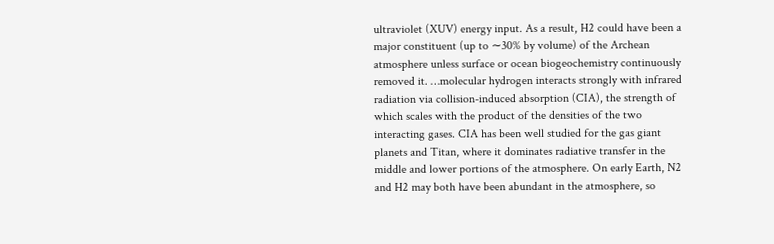ultraviolet (XUV) energy input. As a result, H2 could have been a major constituent (up to ∼30% by volume) of the Archean atmosphere unless surface or ocean biogeochemistry continuously removed it. …molecular hydrogen interacts strongly with infrared radiation via collision-induced absorption (CIA), the strength of which scales with the product of the densities of the two interacting gases. CIA has been well studied for the gas giant planets and Titan, where it dominates radiative transfer in the middle and lower portions of the atmosphere. On early Earth, N2 and H2 may both have been abundant in the atmosphere, so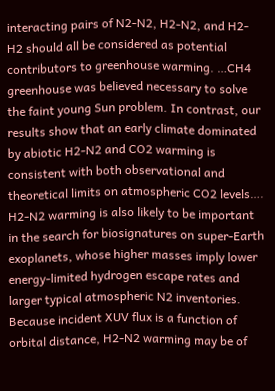interacting pairs of N2-N2, H2-N2, and H2-H2 should all be considered as potential contributors to greenhouse warming. …CH4 greenhouse was believed necessary to solve the faint young Sun problem. In contrast, our results show that an early climate dominated by abiotic H2-N2 and CO2 warming is consistent with both observational and theoretical limits on atmospheric CO2 levels…. H2-N2 warming is also likely to be important in the search for biosignatures on super-Earth exoplanets, whose higher masses imply lower energy-limited hydrogen escape rates and larger typical atmospheric N2 inventories. Because incident XUV flux is a function of orbital distance, H2-N2 warming may be of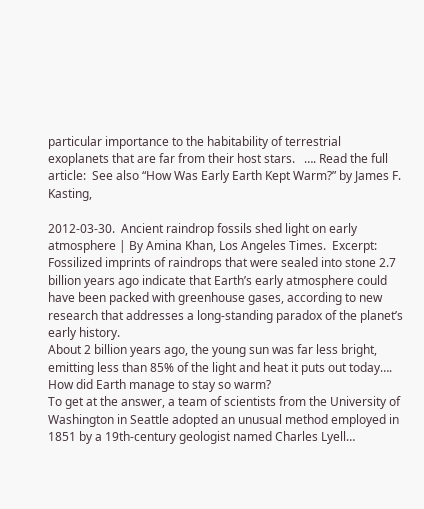particular importance to the habitability of terrestrial exoplanets that are far from their host stars.   …. Read the full article:  See also “How Was Early Earth Kept Warm?” by James F. Kasting,

2012-03-30.  Ancient raindrop fossils shed light on early atmosphere | By Amina Khan, Los Angeles Times.  Excerpt: Fossilized imprints of raindrops that were sealed into stone 2.7 billion years ago indicate that Earth’s early atmosphere could have been packed with greenhouse gases, according to new research that addresses a long-standing paradox of the planet’s early history.
About 2 billion years ago, the young sun was far less bright, emitting less than 85% of the light and heat it puts out today…. How did Earth manage to stay so warm?
To get at the answer, a team of scientists from the University of Washington in Seattle adopted an unusual method employed in 1851 by a 19th-century geologist named Charles Lyell…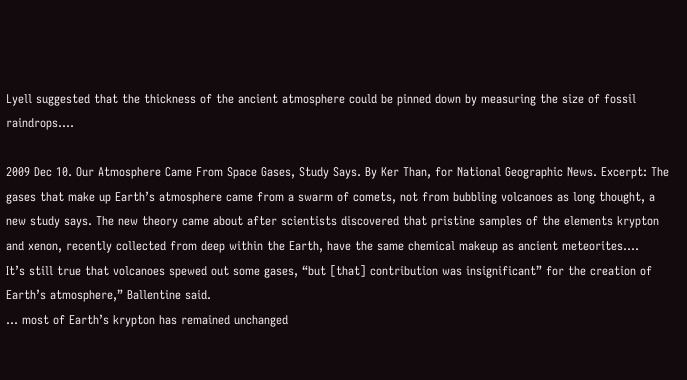Lyell suggested that the thickness of the ancient atmosphere could be pinned down by measuring the size of fossil raindrops….

2009 Dec 10. Our Atmosphere Came From Space Gases, Study Says. By Ker Than, for National Geographic News. Excerpt: The gases that make up Earth’s atmosphere came from a swarm of comets, not from bubbling volcanoes as long thought, a new study says. The new theory came about after scientists discovered that pristine samples of the elements krypton and xenon, recently collected from deep within the Earth, have the same chemical makeup as ancient meteorites….
It’s still true that volcanoes spewed out some gases, “but [that] contribution was insignificant” for the creation of Earth’s atmosphere,” Ballentine said.
… most of Earth’s krypton has remained unchanged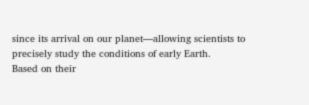since its arrival on our planet—allowing scientists to precisely study the conditions of early Earth.
Based on their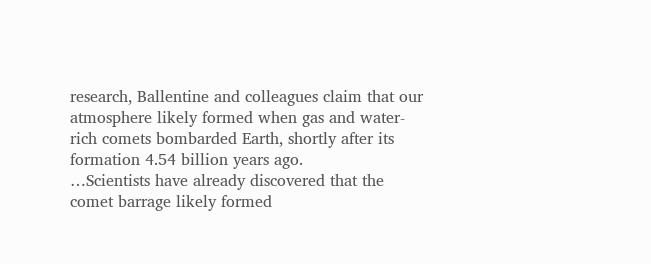research, Ballentine and colleagues claim that our atmosphere likely formed when gas and water-rich comets bombarded Earth, shortly after its formation 4.54 billion years ago.
…Scientists have already discovered that the comet barrage likely formed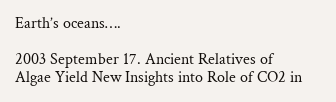Earth’s oceans….

2003 September 17. Ancient Relatives of Algae Yield New Insights into Role of CO2 in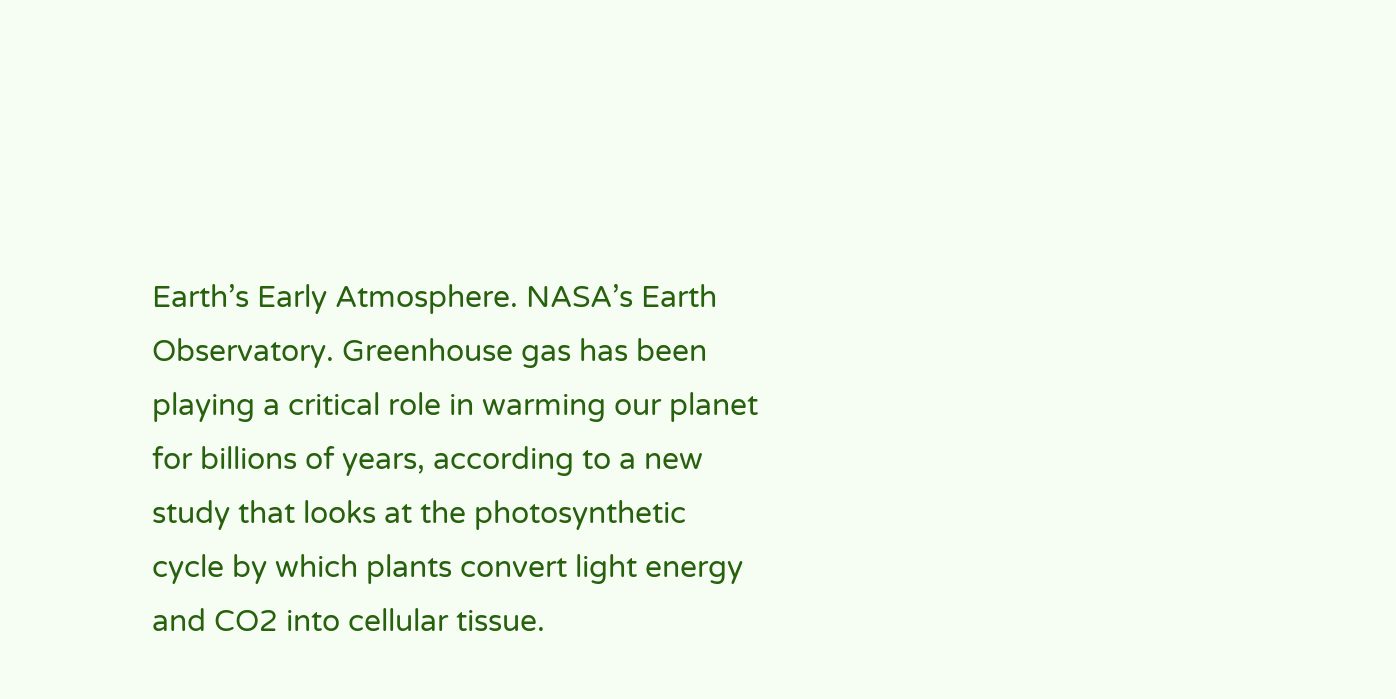Earth’s Early Atmosphere. NASA’s Earth Observatory. Greenhouse gas has been playing a critical role in warming our planet for billions of years, according to a new study that looks at the photosynthetic cycle by which plants convert light energy and CO2 into cellular tissue.